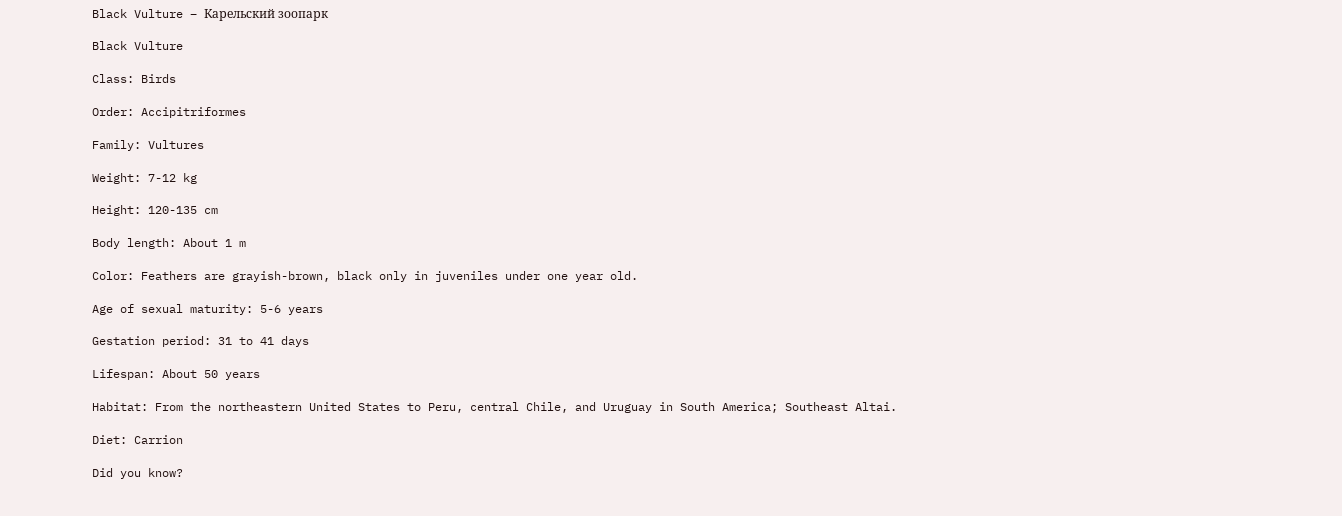Black Vulture – Карельский зоопарк

Black Vulture

Class: Birds

Order: Accipitriformes

Family: Vultures

Weight: 7-12 kg

Height: 120-135 cm

Body length: About 1 m

Color: Feathers are grayish-brown, black only in juveniles under one year old.

Age of sexual maturity: 5-6 years

Gestation period: 31 to 41 days

Lifespan: About 50 years

Habitat: From the northeastern United States to Peru, central Chile, and Uruguay in South America; Southeast Altai.

Diet: Carrion

Did you know?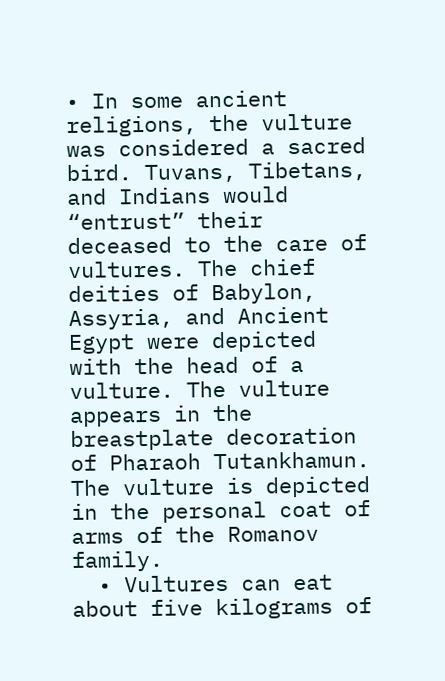• In some ancient religions, the vulture was considered a sacred bird. Tuvans, Tibetans, and Indians would “entrust” their deceased to the care of vultures. The chief deities of Babylon, Assyria, and Ancient Egypt were depicted with the head of a vulture. The vulture appears in the breastplate decoration of Pharaoh Tutankhamun. The vulture is depicted in the personal coat of arms of the Romanov family.
  • Vultures can eat about five kilograms of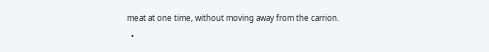meat at one time, without moving away from the carrion.
  •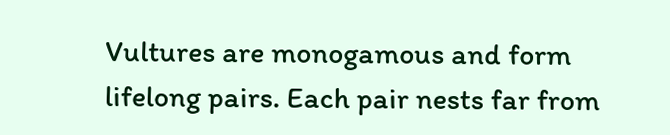Vultures are monogamous and form lifelong pairs. Each pair nests far from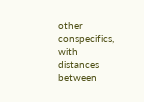other conspecifics, with distances between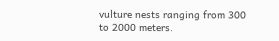vulture nests ranging from 300 to 2000 meters.